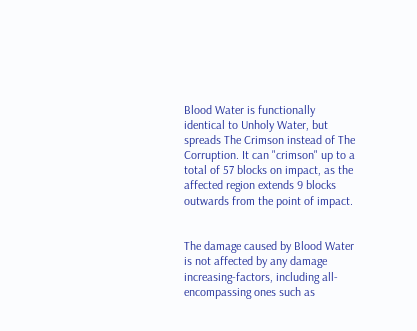Blood Water is functionally identical to Unholy Water, but spreads The Crimson instead of The Corruption. It can "crimson" up to a total of 57 blocks on impact, as the affected region extends 9 blocks outwards from the point of impact.


The damage caused by Blood Water is not affected by any damage increasing-factors, including all-encompassing ones such as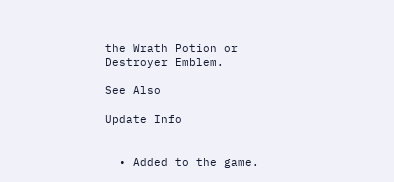the Wrath Potion or Destroyer Emblem.

See Also

Update Info


  • Added to the game.